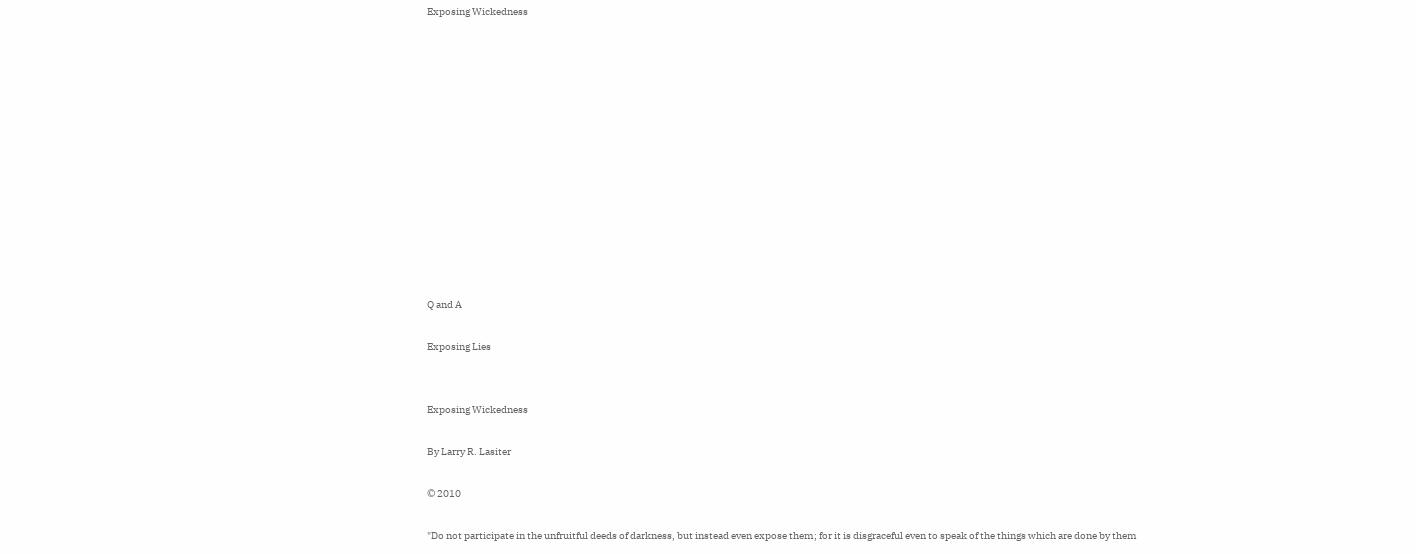Exposing Wickedness













Q and A

Exposing Lies


Exposing Wickedness

By Larry R. Lasiter

© 2010

"Do not participate in the unfruitful deeds of darkness, but instead even expose them; for it is disgraceful even to speak of the things which are done by them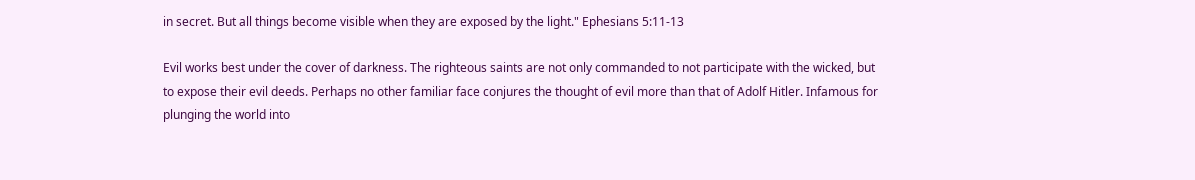in secret. But all things become visible when they are exposed by the light." Ephesians 5:11-13

Evil works best under the cover of darkness. The righteous saints are not only commanded to not participate with the wicked, but to expose their evil deeds. Perhaps no other familiar face conjures the thought of evil more than that of Adolf Hitler. Infamous for plunging the world into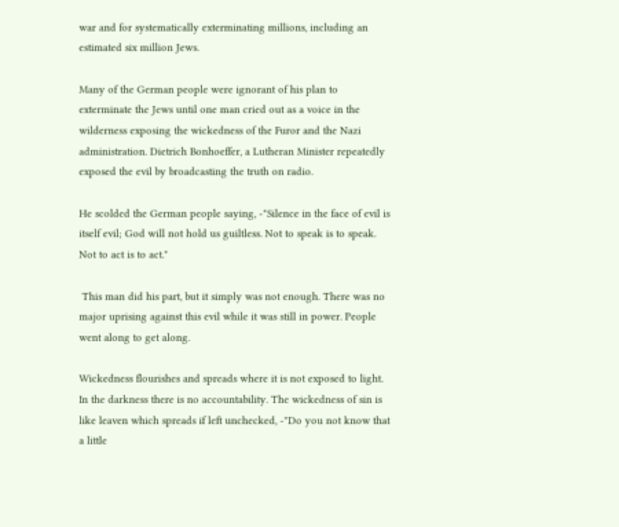war and for systematically exterminating millions, including an estimated six million Jews.

Many of the German people were ignorant of his plan to exterminate the Jews until one man cried out as a voice in the wilderness exposing the wickedness of the Furor and the Nazi administration. Dietrich Bonhoeffer, a Lutheran Minister repeatedly exposed the evil by broadcasting the truth on radio.

He scolded the German people saying, -"Silence in the face of evil is itself evil; God will not hold us guiltless. Not to speak is to speak. Not to act is to act."

 This man did his part, but it simply was not enough. There was no major uprising against this evil while it was still in power. People went along to get along.

Wickedness flourishes and spreads where it is not exposed to light. In the darkness there is no accountability. The wickedness of sin is like leaven which spreads if left unchecked, -"Do you not know that a little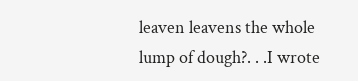leaven leavens the whole lump of dough?. . .I wrote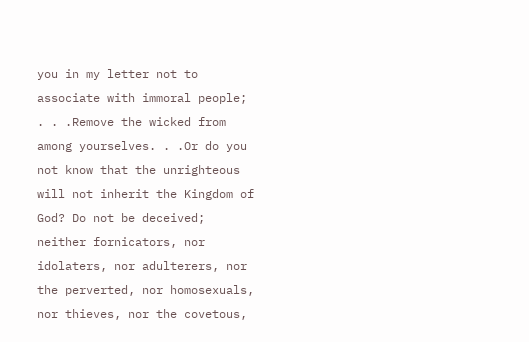you in my letter not to associate with immoral people; . . .Remove the wicked from among yourselves. . .Or do you not know that the unrighteous will not inherit the Kingdom of God? Do not be deceived; neither fornicators, nor idolaters, nor adulterers, nor the perverted, nor homosexuals, nor thieves, nor the covetous,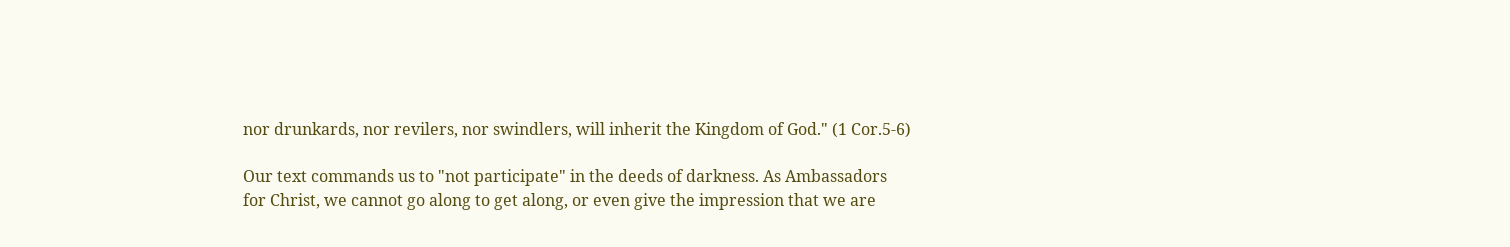nor drunkards, nor revilers, nor swindlers, will inherit the Kingdom of God." (1 Cor.5-6)

Our text commands us to "not participate" in the deeds of darkness. As Ambassadors for Christ, we cannot go along to get along, or even give the impression that we are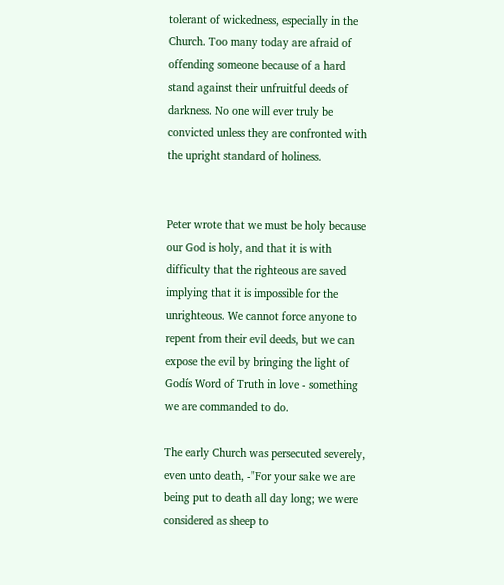tolerant of wickedness, especially in the Church. Too many today are afraid of offending someone because of a hard stand against their unfruitful deeds of darkness. No one will ever truly be convicted unless they are confronted with the upright standard of holiness.


Peter wrote that we must be holy because our God is holy, and that it is with difficulty that the righteous are saved implying that it is impossible for the unrighteous. We cannot force anyone to repent from their evil deeds, but we can expose the evil by bringing the light of Godís Word of Truth in love - something we are commanded to do.

The early Church was persecuted severely, even unto death, -"For your sake we are being put to death all day long; we were considered as sheep to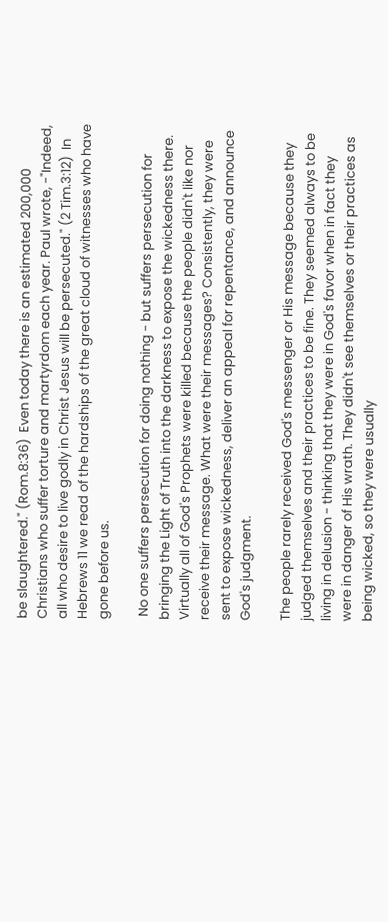be slaughtered." (Rom.8:36)  Even today there is an estimated 200,000 Christians who suffer torture and martyrdom each year. Paul wrote, -"Indeed, all who desire to live godly in Christ Jesus will be persecuted." (2 Tim.3:12)  In Hebrews 11 we read of the hardships of the great cloud of witnesses who have gone before us.

 No one suffers persecution for doing nothing - but suffers persecution for bringing the Light of Truth into the darkness to expose the wickedness there. Virtually all of God's Prophets were killed because the people didn't like nor receive their message. What were their messages? Consistently, they were sent to expose wickedness, deliver an appeal for repentance, and announce God's judgment.

The people rarely received God's messenger or His message because they judged themselves and their practices to be fine. They seemed always to be living in delusion - thinking that they were in God's favor when in fact they were in danger of His wrath. They didn't see themselves or their practices as being wicked, so they were usually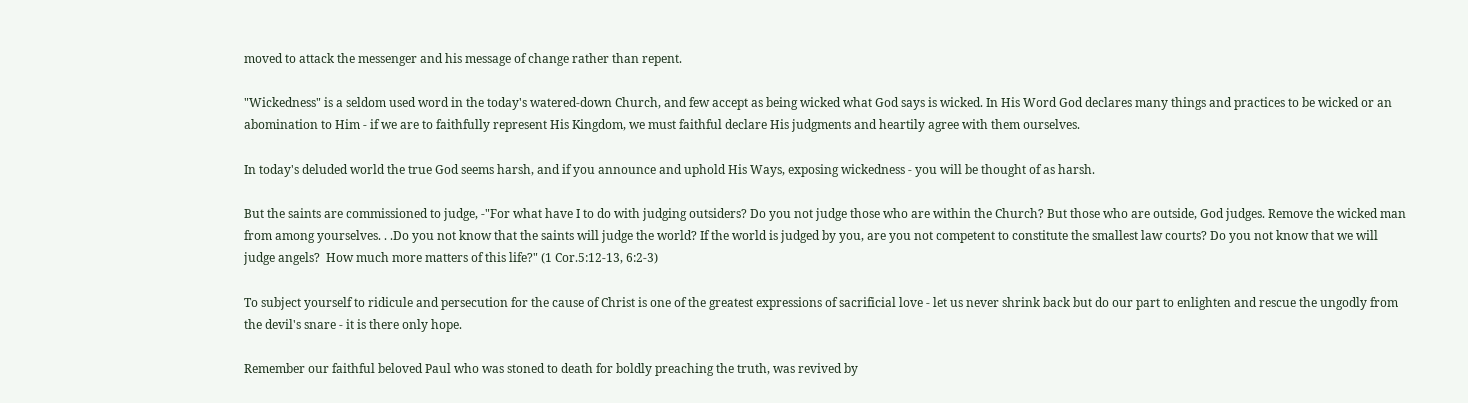moved to attack the messenger and his message of change rather than repent.

"Wickedness" is a seldom used word in the today's watered-down Church, and few accept as being wicked what God says is wicked. In His Word God declares many things and practices to be wicked or an abomination to Him - if we are to faithfully represent His Kingdom, we must faithful declare His judgments and heartily agree with them ourselves.

In today's deluded world the true God seems harsh, and if you announce and uphold His Ways, exposing wickedness - you will be thought of as harsh.

But the saints are commissioned to judge, -"For what have I to do with judging outsiders? Do you not judge those who are within the Church? But those who are outside, God judges. Remove the wicked man from among yourselves. . .Do you not know that the saints will judge the world? If the world is judged by you, are you not competent to constitute the smallest law courts? Do you not know that we will judge angels?  How much more matters of this life?" (1 Cor.5:12-13, 6:2-3)

To subject yourself to ridicule and persecution for the cause of Christ is one of the greatest expressions of sacrificial love - let us never shrink back but do our part to enlighten and rescue the ungodly from the devil's snare - it is there only hope.

Remember our faithful beloved Paul who was stoned to death for boldly preaching the truth, was revived by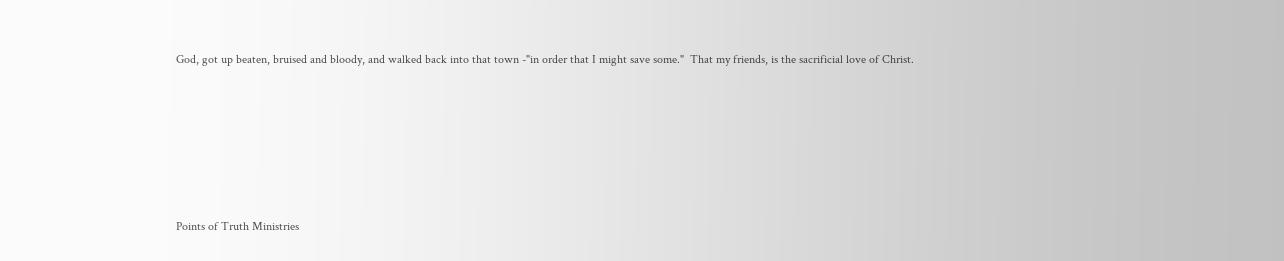God, got up beaten, bruised and bloody, and walked back into that town -"in order that I might save some."  That my friends, is the sacrificial love of Christ.










Points of Truth Ministries